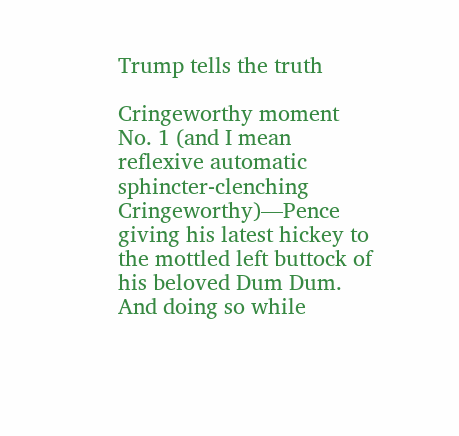Trump tells the truth

Cringeworthy moment No. 1 (and I mean reflexive automatic sphincter-clenching Cringeworthy)—Pence giving his latest hickey to the mottled left buttock of his beloved Dum Dum. And doing so while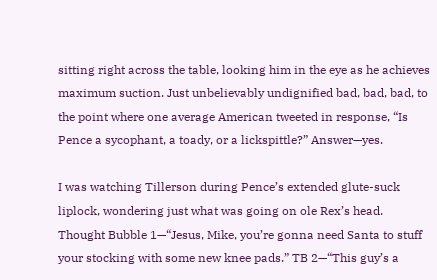sitting right across the table, looking him in the eye as he achieves maximum suction. Just unbelievably undignified bad, bad, bad, to the point where one average American tweeted in response, “Is Pence a sycophant, a toady, or a lickspittle?” Answer—yes.

I was watching Tillerson during Pence’s extended glute-suck liplock, wondering just what was going on ole Rex’s head. Thought Bubble 1—“Jesus, Mike, you’re gonna need Santa to stuff your stocking with some new knee pads.” TB 2—“This guy’s a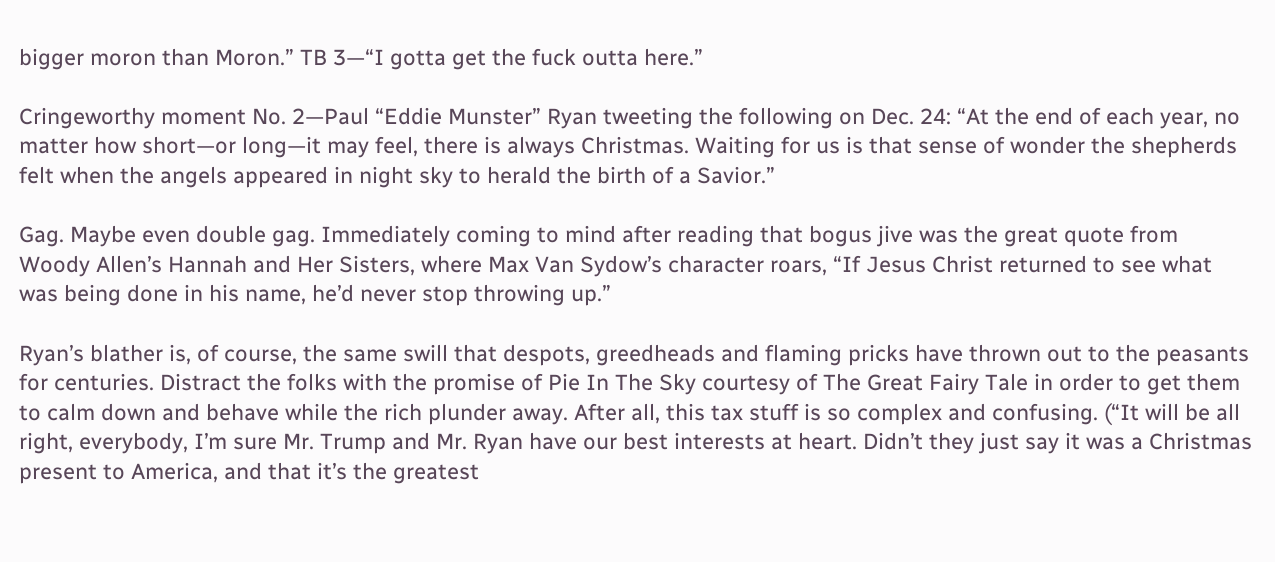bigger moron than Moron.” TB 3—“I gotta get the fuck outta here.”

Cringeworthy moment No. 2—Paul “Eddie Munster” Ryan tweeting the following on Dec. 24: “At the end of each year, no matter how short—or long—it may feel, there is always Christmas. Waiting for us is that sense of wonder the shepherds felt when the angels appeared in night sky to herald the birth of a Savior.”

Gag. Maybe even double gag. Immediately coming to mind after reading that bogus jive was the great quote from Woody Allen’s Hannah and Her Sisters, where Max Van Sydow’s character roars, “If Jesus Christ returned to see what was being done in his name, he’d never stop throwing up.”

Ryan’s blather is, of course, the same swill that despots, greedheads and flaming pricks have thrown out to the peasants for centuries. Distract the folks with the promise of Pie In The Sky courtesy of The Great Fairy Tale in order to get them to calm down and behave while the rich plunder away. After all, this tax stuff is so complex and confusing. (“It will be all right, everybody, I’m sure Mr. Trump and Mr. Ryan have our best interests at heart. Didn’t they just say it was a Christmas present to America, and that it’s the greatest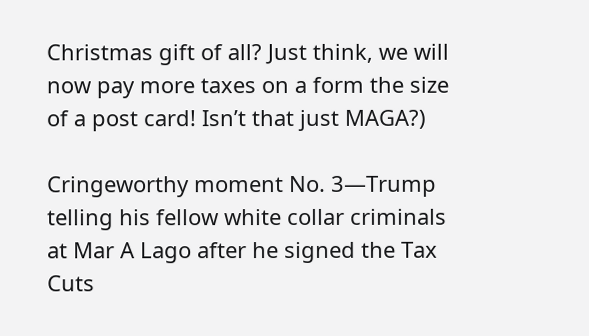Christmas gift of all? Just think, we will now pay more taxes on a form the size of a post card! Isn’t that just MAGA?)

Cringeworthy moment No. 3—Trump telling his fellow white collar criminals at Mar A Lago after he signed the Tax Cuts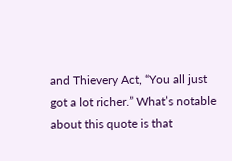and Thievery Act, “You all just got a lot richer.” What’s notable about this quote is that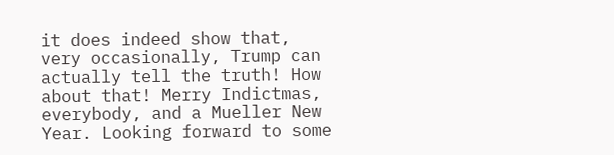it does indeed show that, very occasionally, Trump can actually tell the truth! How about that! Merry Indictmas, everybody, and a Mueller New Year. Looking forward to some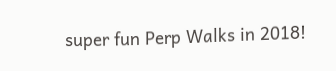super fun Perp Walks in 2018!